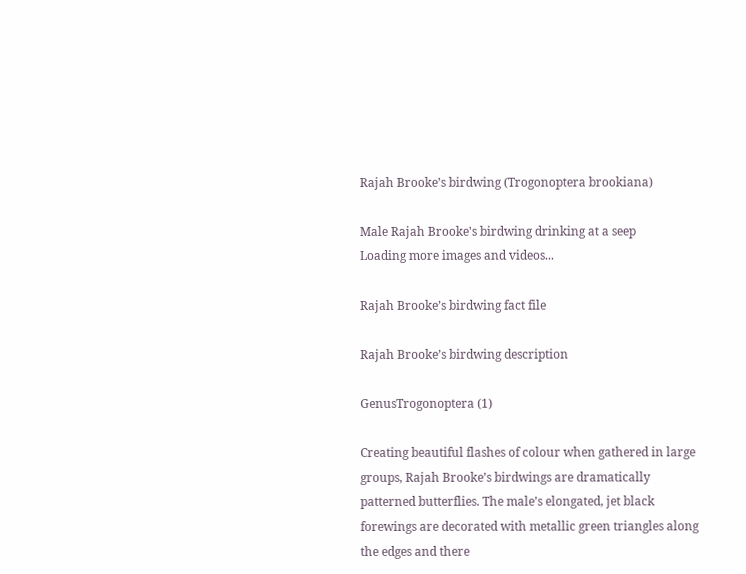Rajah Brooke’s birdwing (Trogonoptera brookiana)

Male Rajah Brooke's birdwing drinking at a seep
Loading more images and videos...

Rajah Brooke’s birdwing fact file

Rajah Brooke’s birdwing description

GenusTrogonoptera (1)

Creating beautiful flashes of colour when gathered in large groups, Rajah Brooke’s birdwings are dramatically patterned butterflies. The male’s elongated, jet black forewings are decorated with metallic green triangles along the edges and there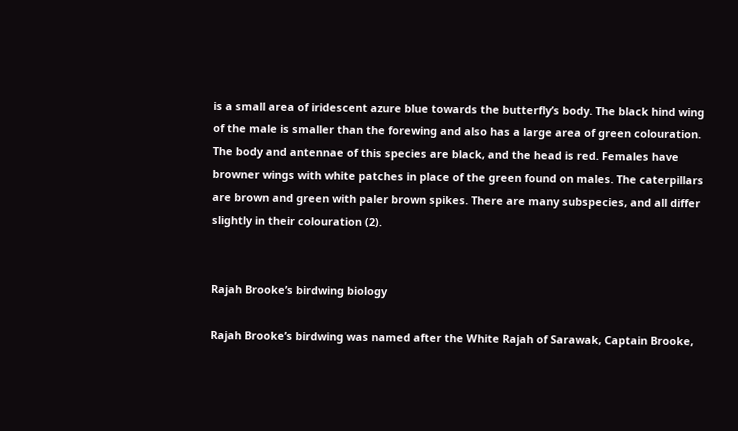is a small area of iridescent azure blue towards the butterfly’s body. The black hind wing of the male is smaller than the forewing and also has a large area of green colouration. The body and antennae of this species are black, and the head is red. Females have browner wings with white patches in place of the green found on males. The caterpillars are brown and green with paler brown spikes. There are many subspecies, and all differ slightly in their colouration (2).


Rajah Brooke’s birdwing biology

Rajah Brooke’s birdwing was named after the White Rajah of Sarawak, Captain Brooke,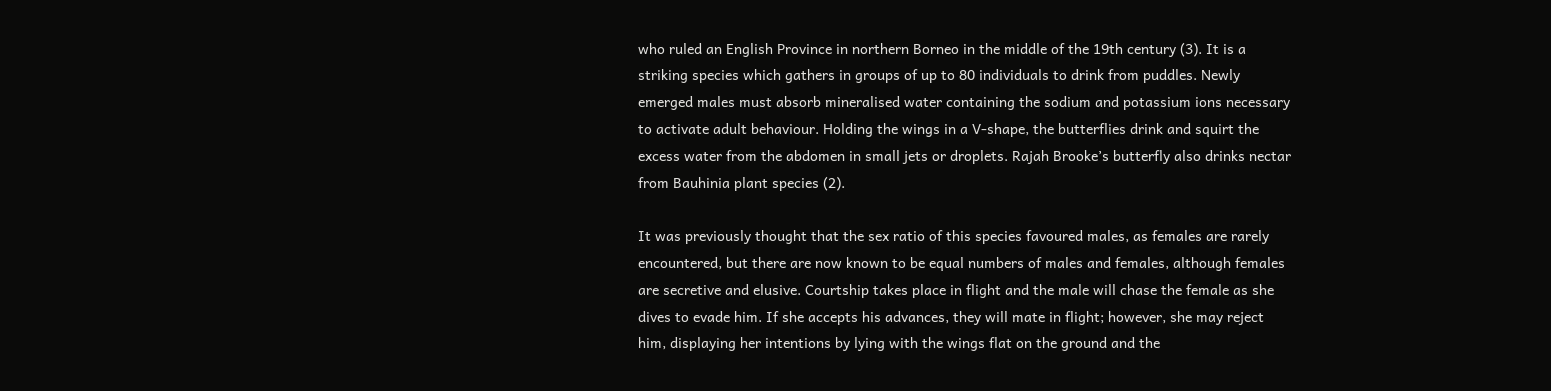who ruled an English Province in northern Borneo in the middle of the 19th century (3). It is a striking species which gathers in groups of up to 80 individuals to drink from puddles. Newly emerged males must absorb mineralised water containing the sodium and potassium ions necessary to activate adult behaviour. Holding the wings in a V-shape, the butterflies drink and squirt the excess water from the abdomen in small jets or droplets. Rajah Brooke’s butterfly also drinks nectar from Bauhinia plant species (2).

It was previously thought that the sex ratio of this species favoured males, as females are rarely encountered, but there are now known to be equal numbers of males and females, although females are secretive and elusive. Courtship takes place in flight and the male will chase the female as she dives to evade him. If she accepts his advances, they will mate in flight; however, she may reject him, displaying her intentions by lying with the wings flat on the ground and the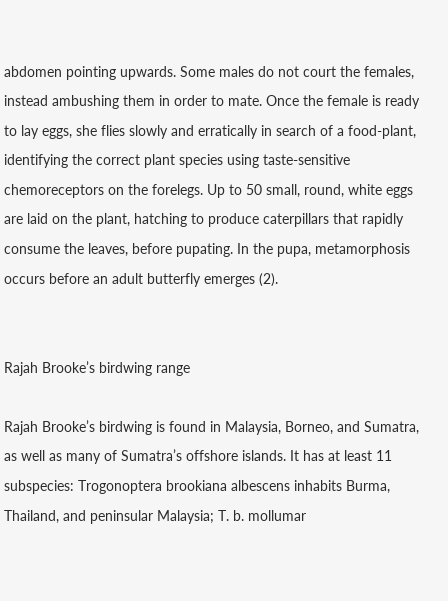abdomen pointing upwards. Some males do not court the females, instead ambushing them in order to mate. Once the female is ready to lay eggs, she flies slowly and erratically in search of a food-plant, identifying the correct plant species using taste-sensitive chemoreceptors on the forelegs. Up to 50 small, round, white eggs are laid on the plant, hatching to produce caterpillars that rapidly consume the leaves, before pupating. In the pupa, metamorphosis occurs before an adult butterfly emerges (2).


Rajah Brooke’s birdwing range

Rajah Brooke’s birdwing is found in Malaysia, Borneo, and Sumatra, as well as many of Sumatra’s offshore islands. It has at least 11 subspecies: Trogonoptera brookiana albescens inhabits Burma, Thailand, and peninsular Malaysia; T. b. mollumar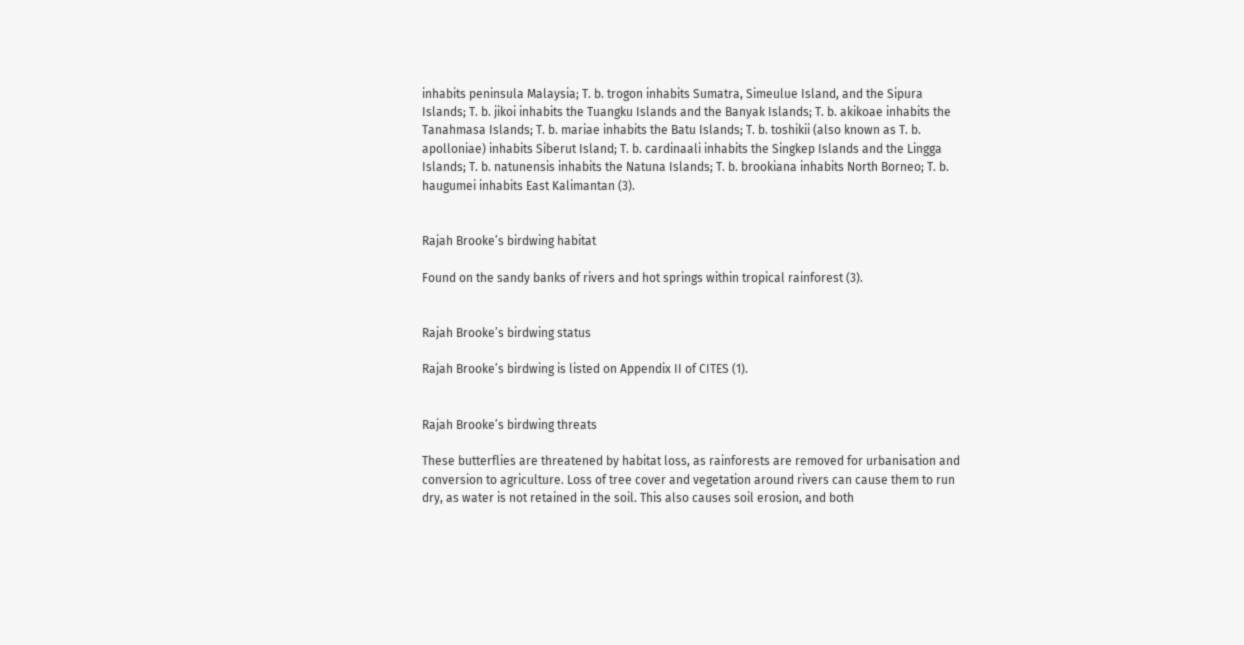inhabits peninsula Malaysia; T. b. trogon inhabits Sumatra, Simeulue Island, and the Sipura Islands; T. b. jikoi inhabits the Tuangku Islands and the Banyak Islands; T. b. akikoae inhabits the Tanahmasa Islands; T. b. mariae inhabits the Batu Islands; T. b. toshikii (also known as T. b. apolloniae) inhabits Siberut Island; T. b. cardinaali inhabits the Singkep Islands and the Lingga Islands; T. b. natunensis inhabits the Natuna Islands; T. b. brookiana inhabits North Borneo; T. b. haugumei inhabits East Kalimantan (3).


Rajah Brooke’s birdwing habitat

Found on the sandy banks of rivers and hot springs within tropical rainforest (3).


Rajah Brooke’s birdwing status

Rajah Brooke’s birdwing is listed on Appendix II of CITES (1).


Rajah Brooke’s birdwing threats

These butterflies are threatened by habitat loss, as rainforests are removed for urbanisation and conversion to agriculture. Loss of tree cover and vegetation around rivers can cause them to run dry, as water is not retained in the soil. This also causes soil erosion, and both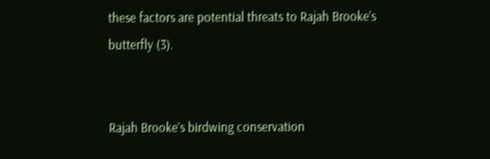these factors are potential threats to Rajah Brooke’s butterfly (3).


Rajah Brooke’s birdwing conservation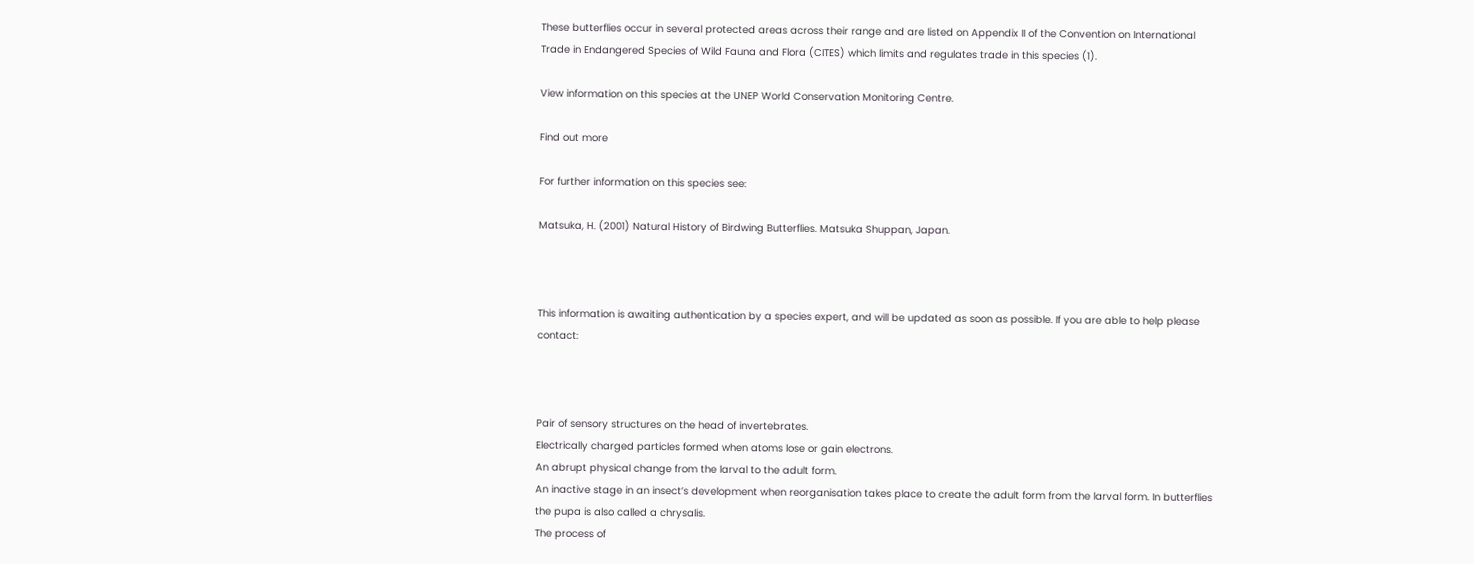These butterflies occur in several protected areas across their range and are listed on Appendix II of the Convention on International Trade in Endangered Species of Wild Fauna and Flora (CITES) which limits and regulates trade in this species (1).

View information on this species at the UNEP World Conservation Monitoring Centre.

Find out more

For further information on this species see:

Matsuka, H. (2001) Natural History of Birdwing Butterflies. Matsuka Shuppan, Japan.



This information is awaiting authentication by a species expert, and will be updated as soon as possible. If you are able to help please contact:



Pair of sensory structures on the head of invertebrates.
Electrically charged particles formed when atoms lose or gain electrons.
An abrupt physical change from the larval to the adult form.
An inactive stage in an insect’s development when reorganisation takes place to create the adult form from the larval form. In butterflies the pupa is also called a chrysalis.
The process of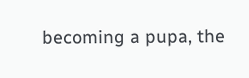becoming a pupa, the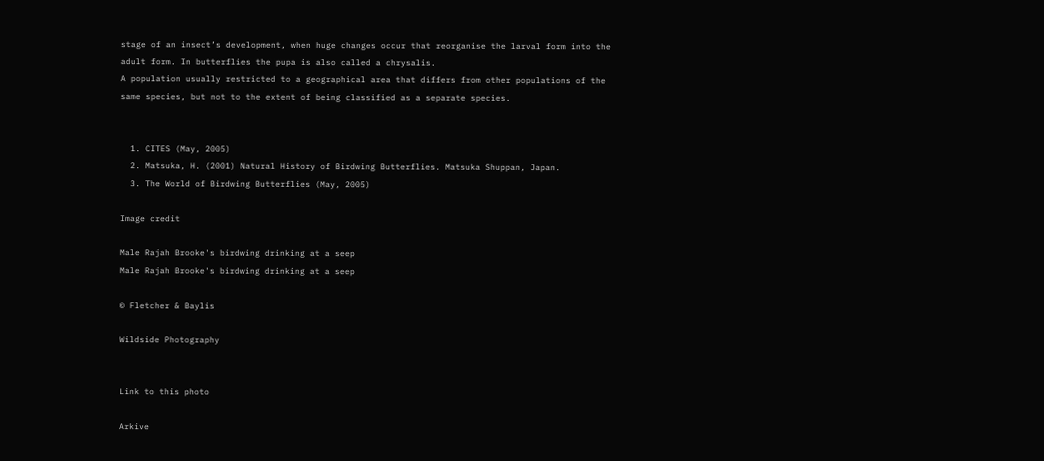stage of an insect’s development, when huge changes occur that reorganise the larval form into the adult form. In butterflies the pupa is also called a chrysalis.
A population usually restricted to a geographical area that differs from other populations of the same species, but not to the extent of being classified as a separate species.


  1. CITES (May, 2005)
  2. Matsuka, H. (2001) Natural History of Birdwing Butterflies. Matsuka Shuppan, Japan.
  3. The World of Birdwing Butterflies (May, 2005)

Image credit

Male Rajah Brooke's birdwing drinking at a seep
Male Rajah Brooke's birdwing drinking at a seep

© Fletcher & Baylis

Wildside Photography


Link to this photo

Arkive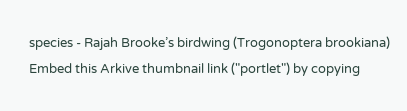species - Rajah Brooke’s birdwing (Trogonoptera brookiana) Embed this Arkive thumbnail link ("portlet") by copying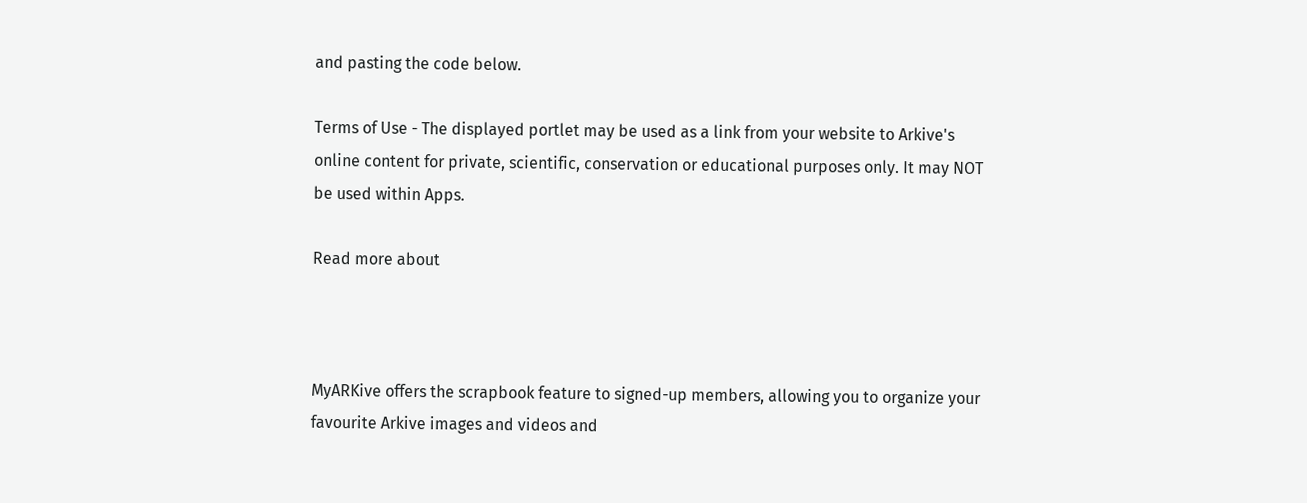and pasting the code below.

Terms of Use - The displayed portlet may be used as a link from your website to Arkive's online content for private, scientific, conservation or educational purposes only. It may NOT be used within Apps.

Read more about



MyARKive offers the scrapbook feature to signed-up members, allowing you to organize your favourite Arkive images and videos and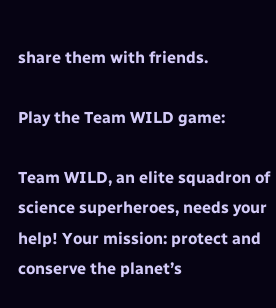share them with friends.

Play the Team WILD game:

Team WILD, an elite squadron of science superheroes, needs your help! Your mission: protect and conserve the planet’s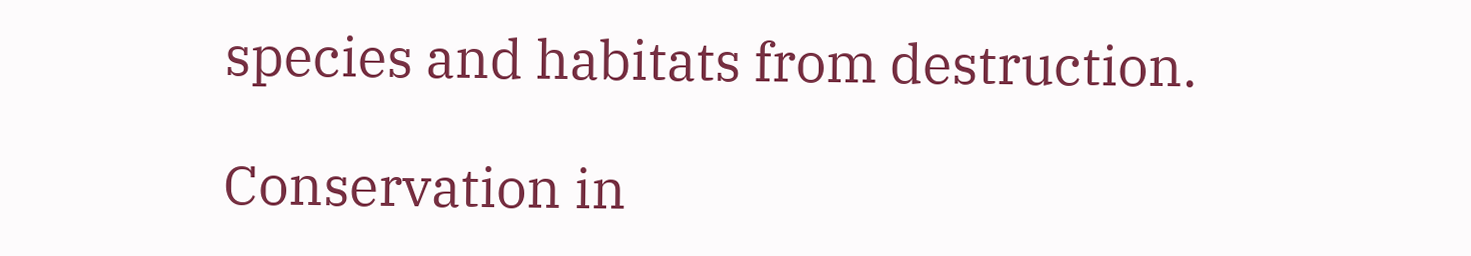species and habitats from destruction.

Conservation in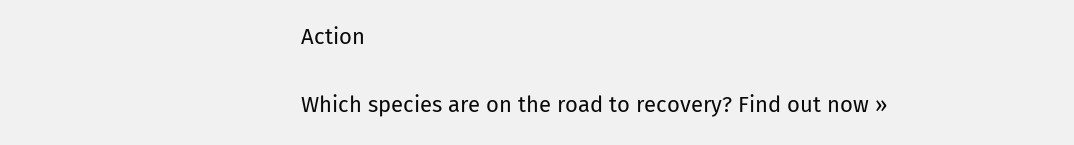Action

Which species are on the road to recovery? Find out now »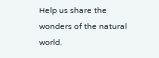Help us share the wonders of the natural world.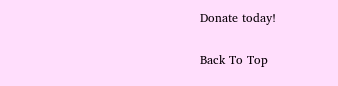Donate today!


Back To Top